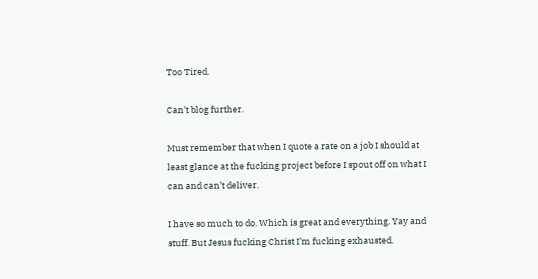Too Tired.

Can’t blog further.

Must remember that when I quote a rate on a job I should at least glance at the fucking project before I spout off on what I can and can’t deliver.

I have so much to do. Which is great and everything. Yay and stuff. But Jesus fucking Christ I’m fucking exhausted.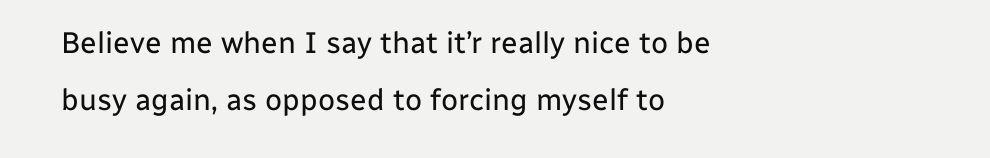Believe me when I say that it’r really nice to be busy again, as opposed to forcing myself to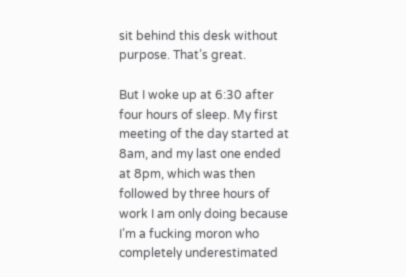sit behind this desk without purpose. That’s great.

But I woke up at 6:30 after four hours of sleep. My first meeting of the day started at 8am, and my last one ended at 8pm, which was then followed by three hours of work I am only doing because I’m a fucking moron who completely underestimated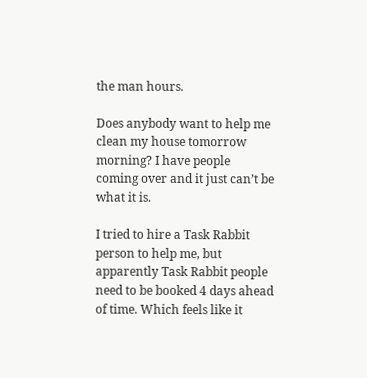the man hours.

Does anybody want to help me clean my house tomorrow morning? I have people coming over and it just can’t be what it is.

I tried to hire a Task Rabbit person to help me, but apparently Task Rabbit people need to be booked 4 days ahead of time. Which feels like it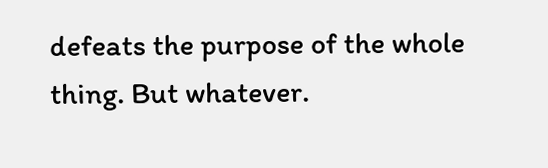defeats the purpose of the whole thing. But whatever.